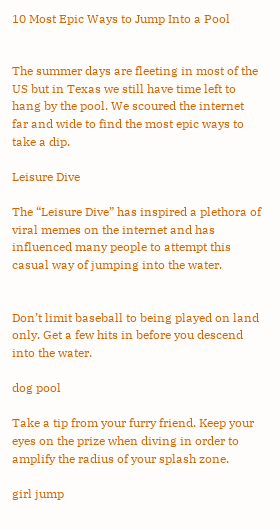10 Most Epic Ways to Jump Into a Pool


The summer days are fleeting in most of the US but in Texas we still have time left to hang by the pool. We scoured the internet far and wide to find the most epic ways to take a dip.

Leisure Dive

The “Leisure Dive” has inspired a plethora of viral memes on the internet and has influenced many people to attempt this casual way of jumping into the water.


Don’t limit baseball to being played on land only. Get a few hits in before you descend into the water.

dog pool

Take a tip from your furry friend. Keep your eyes on the prize when diving in order to amplify the radius of your splash zone.

girl jump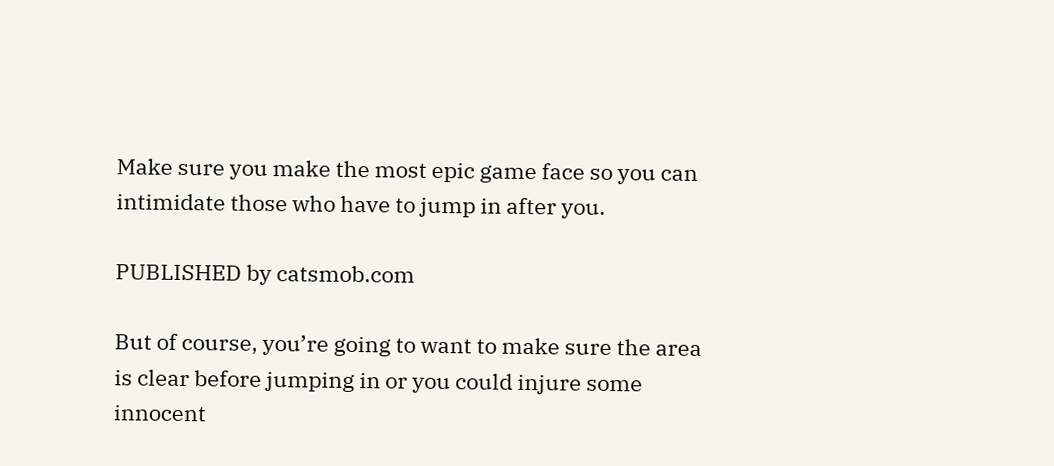Make sure you make the most epic game face so you can intimidate those who have to jump in after you.

PUBLISHED by catsmob.com

But of course, you’re going to want to make sure the area is clear before jumping in or you could injure some innocent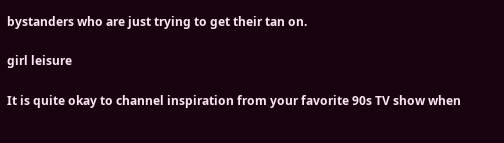bystanders who are just trying to get their tan on.

girl leisure

It is quite okay to channel inspiration from your favorite 90s TV show when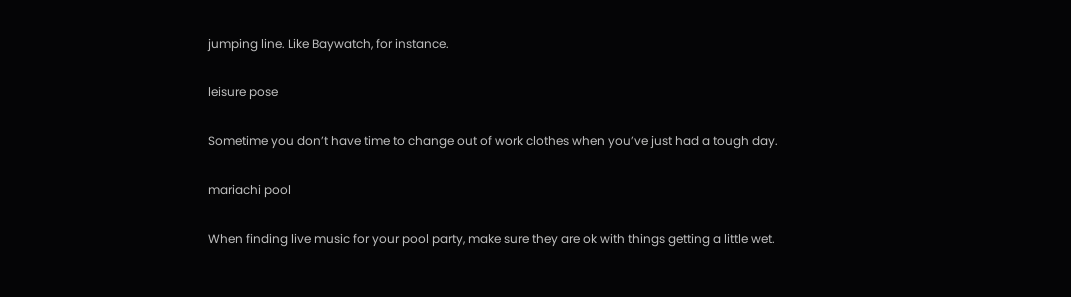jumping line. Like Baywatch, for instance.

leisure pose

Sometime you don’t have time to change out of work clothes when you’ve just had a tough day.

mariachi pool

When finding live music for your pool party, make sure they are ok with things getting a little wet.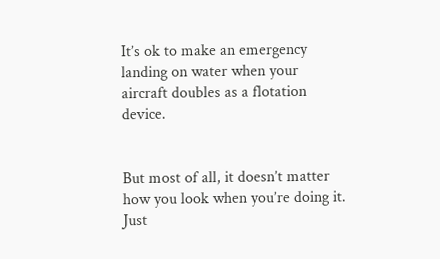It’s ok to make an emergency landing on water when your aircraft doubles as a flotation device.


But most of all, it doesn’t matter how you look when you’re doing it. Just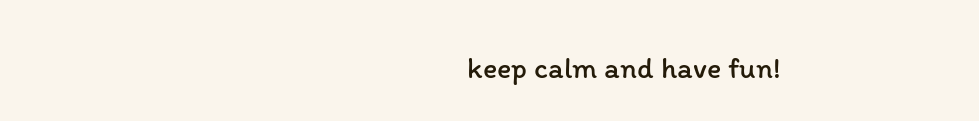keep calm and have fun!